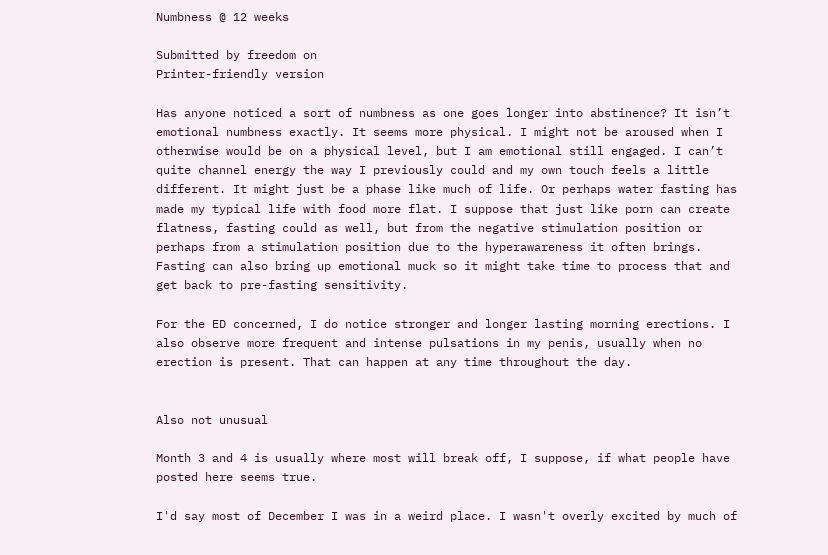Numbness @ 12 weeks

Submitted by freedom on
Printer-friendly version

Has anyone noticed a sort of numbness as one goes longer into abstinence? It isn’t emotional numbness exactly. It seems more physical. I might not be aroused when I otherwise would be on a physical level, but I am emotional still engaged. I can’t quite channel energy the way I previously could and my own touch feels a little different. It might just be a phase like much of life. Or perhaps water fasting has made my typical life with food more flat. I suppose that just like porn can create flatness, fasting could as well, but from the negative stimulation position or perhaps from a stimulation position due to the hyperawareness it often brings. Fasting can also bring up emotional muck so it might take time to process that and get back to pre-fasting sensitivity.

For the ED concerned, I do notice stronger and longer lasting morning erections. I also observe more frequent and intense pulsations in my penis, usually when no erection is present. That can happen at any time throughout the day.


Also not unusual

Month 3 and 4 is usually where most will break off, I suppose, if what people have posted here seems true.

I'd say most of December I was in a weird place. I wasn't overly excited by much of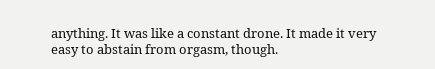anything. It was like a constant drone. It made it very easy to abstain from orgasm, though.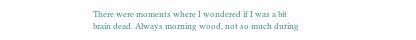There were moments where I wondered if I was a bit brain dead. Always morning wood, not so much during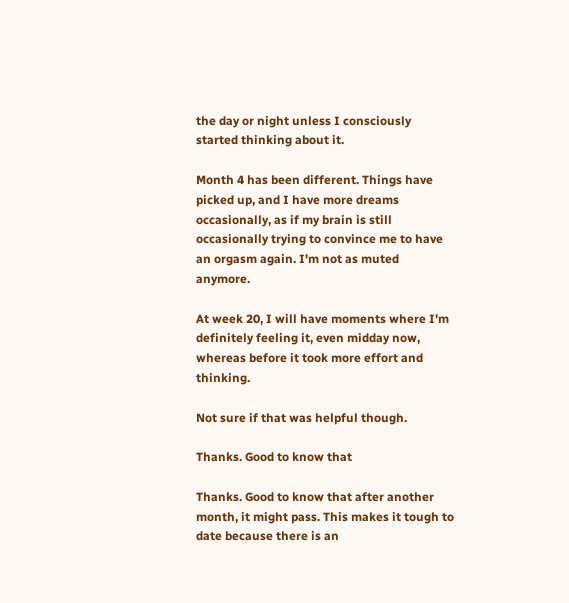the day or night unless I consciously started thinking about it.

Month 4 has been different. Things have picked up, and I have more dreams occasionally, as if my brain is still occasionally trying to convince me to have an orgasm again. I'm not as muted anymore.

At week 20, I will have moments where I'm definitely feeling it, even midday now, whereas before it took more effort and thinking.

Not sure if that was helpful though.

Thanks. Good to know that

Thanks. Good to know that after another month, it might pass. This makes it tough to date because there is an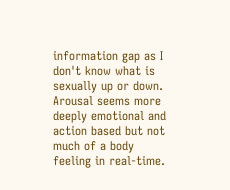information gap as I don't know what is sexually up or down. Arousal seems more deeply emotional and action based but not much of a body feeling in real-time.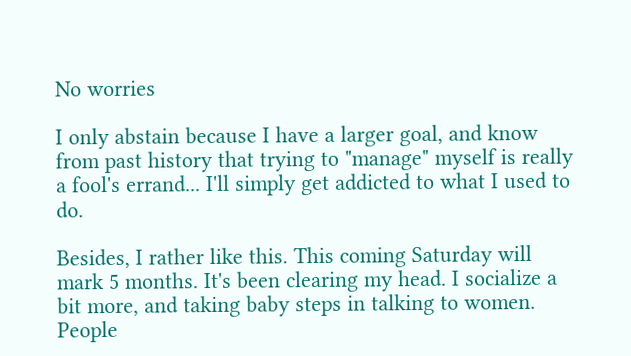No worries

I only abstain because I have a larger goal, and know from past history that trying to "manage" myself is really a fool's errand... I'll simply get addicted to what I used to do.

Besides, I rather like this. This coming Saturday will mark 5 months. It's been clearing my head. I socialize a bit more, and taking baby steps in talking to women. People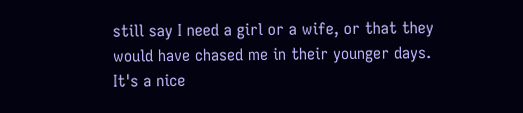still say I need a girl or a wife, or that they would have chased me in their younger days. It's a nice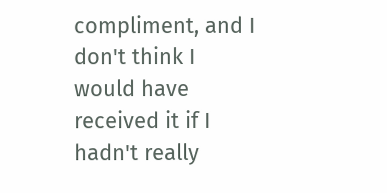compliment, and I don't think I would have received it if I hadn't really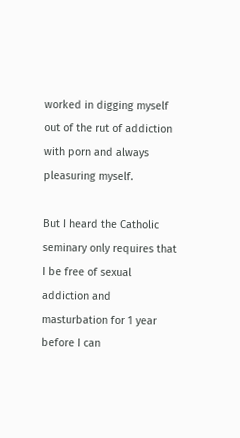worked in digging myself out of the rut of addiction with porn and always pleasuring myself.

But I heard the Catholic seminary only requires that I be free of sexual addiction and masturbation for 1 year before I can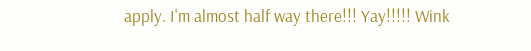apply. I'm almost half way there!!! Yay!!!!! Wink